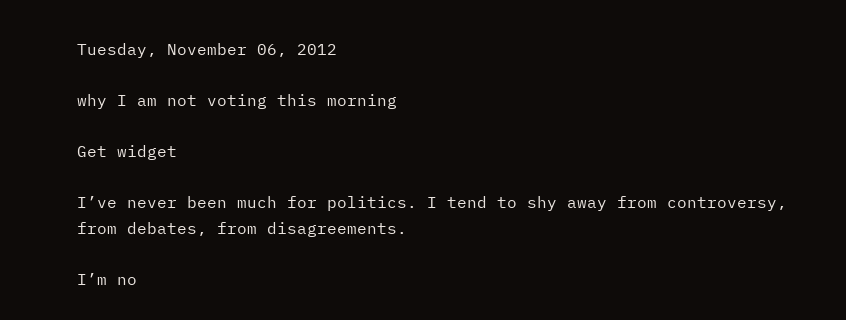Tuesday, November 06, 2012

why I am not voting this morning

Get widget

I’ve never been much for politics. I tend to shy away from controversy, from debates, from disagreements.

I’m no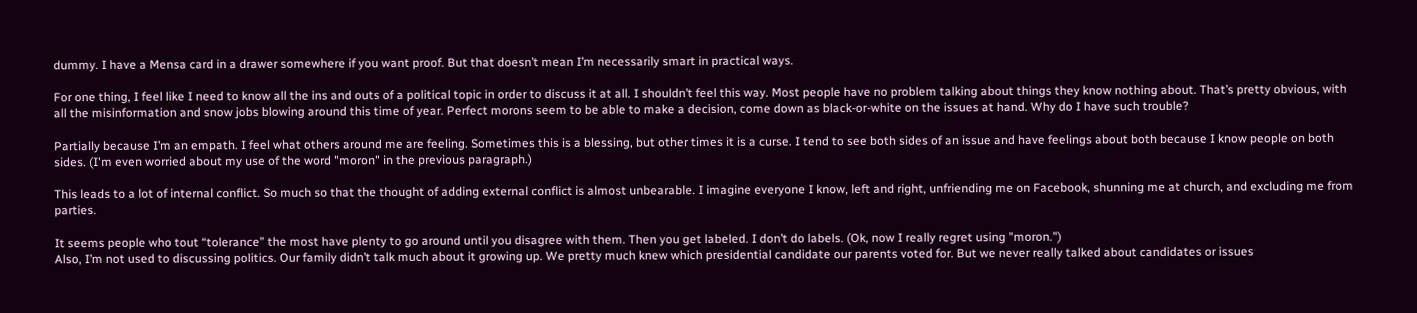dummy. I have a Mensa card in a drawer somewhere if you want proof. But that doesn’t mean I’m necessarily smart in practical ways.

For one thing, I feel like I need to know all the ins and outs of a political topic in order to discuss it at all. I shouldn’t feel this way. Most people have no problem talking about things they know nothing about. That’s pretty obvious, with all the misinformation and snow jobs blowing around this time of year. Perfect morons seem to be able to make a decision, come down as black-or-white on the issues at hand. Why do I have such trouble?

Partially because I’m an empath. I feel what others around me are feeling. Sometimes this is a blessing, but other times it is a curse. I tend to see both sides of an issue and have feelings about both because I know people on both sides. (I'm even worried about my use of the word "moron" in the previous paragraph.)

This leads to a lot of internal conflict. So much so that the thought of adding external conflict is almost unbearable. I imagine everyone I know, left and right, unfriending me on Facebook, shunning me at church, and excluding me from parties.

It seems people who tout “tolerance” the most have plenty to go around until you disagree with them. Then you get labeled. I don’t do labels. (Ok, now I really regret using "moron.")
Also, I’m not used to discussing politics. Our family didn’t talk much about it growing up. We pretty much knew which presidential candidate our parents voted for. But we never really talked about candidates or issues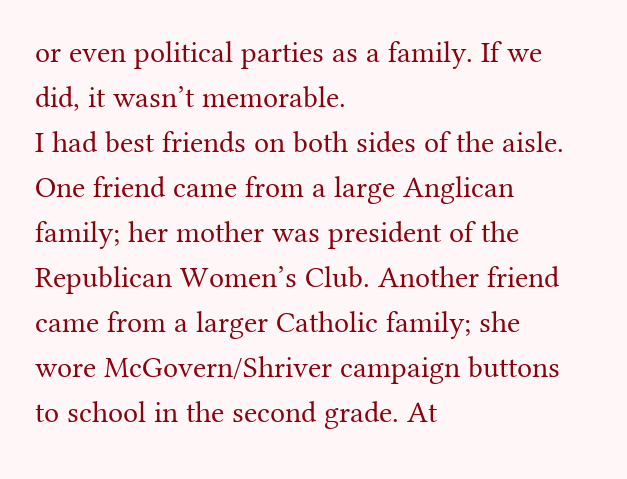or even political parties as a family. If we did, it wasn’t memorable.
I had best friends on both sides of the aisle. One friend came from a large Anglican family; her mother was president of the Republican Women’s Club. Another friend came from a larger Catholic family; she wore McGovern/Shriver campaign buttons to school in the second grade. At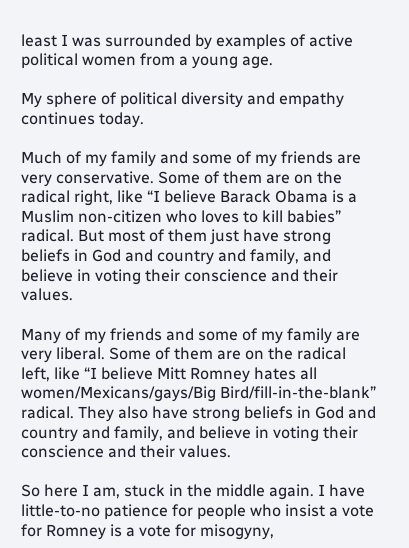least I was surrounded by examples of active political women from a young age.

My sphere of political diversity and empathy continues today.

Much of my family and some of my friends are very conservative. Some of them are on the radical right, like “I believe Barack Obama is a Muslim non-citizen who loves to kill babies” radical. But most of them just have strong beliefs in God and country and family, and believe in voting their conscience and their values.

Many of my friends and some of my family are very liberal. Some of them are on the radical left, like “I believe Mitt Romney hates all women/Mexicans/gays/Big Bird/fill-in-the-blank” radical. They also have strong beliefs in God and country and family, and believe in voting their conscience and their values.

So here I am, stuck in the middle again. I have little-to-no patience for people who insist a vote for Romney is a vote for misogyny,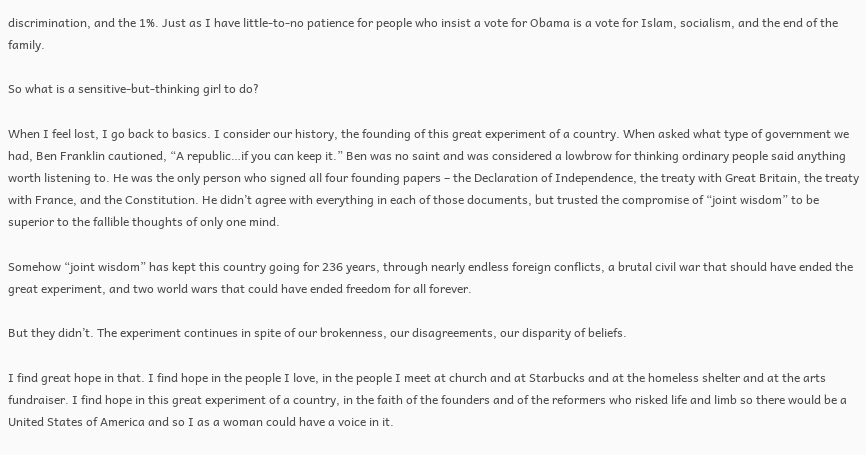discrimination, and the 1%. Just as I have little-to-no patience for people who insist a vote for Obama is a vote for Islam, socialism, and the end of the family.

So what is a sensitive-but-thinking girl to do?

When I feel lost, I go back to basics. I consider our history, the founding of this great experiment of a country. When asked what type of government we had, Ben Franklin cautioned, “A republic…if you can keep it.” Ben was no saint and was considered a lowbrow for thinking ordinary people said anything worth listening to. He was the only person who signed all four founding papers – the Declaration of Independence, the treaty with Great Britain, the treaty with France, and the Constitution. He didn’t agree with everything in each of those documents, but trusted the compromise of “joint wisdom” to be superior to the fallible thoughts of only one mind.

Somehow “joint wisdom” has kept this country going for 236 years, through nearly endless foreign conflicts, a brutal civil war that should have ended the great experiment, and two world wars that could have ended freedom for all forever.

But they didn’t. The experiment continues in spite of our brokenness, our disagreements, our disparity of beliefs.

I find great hope in that. I find hope in the people I love, in the people I meet at church and at Starbucks and at the homeless shelter and at the arts fundraiser. I find hope in this great experiment of a country, in the faith of the founders and of the reformers who risked life and limb so there would be a United States of America and so I as a woman could have a voice in it.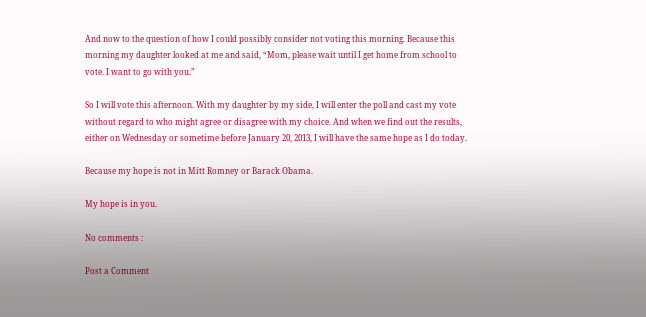And now to the question of how I could possibly consider not voting this morning. Because this morning my daughter looked at me and said, “Mom, please wait until I get home from school to vote. I want to go with you.”

So I will vote this afternoon. With my daughter by my side, I will enter the poll and cast my vote without regard to who might agree or disagree with my choice. And when we find out the results, either on Wednesday or sometime before January 20, 2013, I will have the same hope as I do today.

Because my hope is not in Mitt Romney or Barack Obama.

My hope is in you.

No comments :

Post a Comment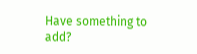Have something to add?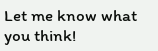Let me know what you think!